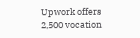Upwork offers 2,500 vocation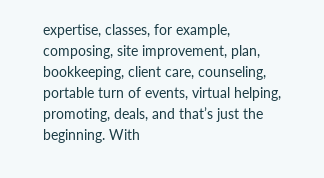expertise, classes, for example, composing, site improvement, plan, bookkeeping, client care, counseling, portable turn of events, virtual helping, promoting, deals, and that’s just the beginning. With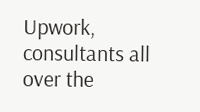Upwork, consultants all over the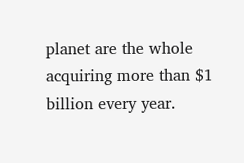planet are the whole acquiring more than $1 billion every year.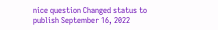nice question Changed status to publish September 16, 2022